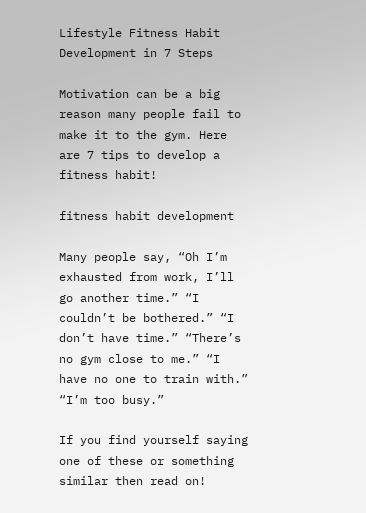Lifestyle Fitness Habit Development in 7 Steps

Motivation can be a big reason many people fail to make it to the gym. Here are 7 tips to develop a fitness habit!

fitness habit development

Many people say, “Oh I’m exhausted from work, I’ll go another time.” “I couldn’t be bothered.” “I don’t have time.” “There’s no gym close to me.” “I have no one to train with.” “I’m too busy.”

If you find yourself saying one of these or something similar then read on!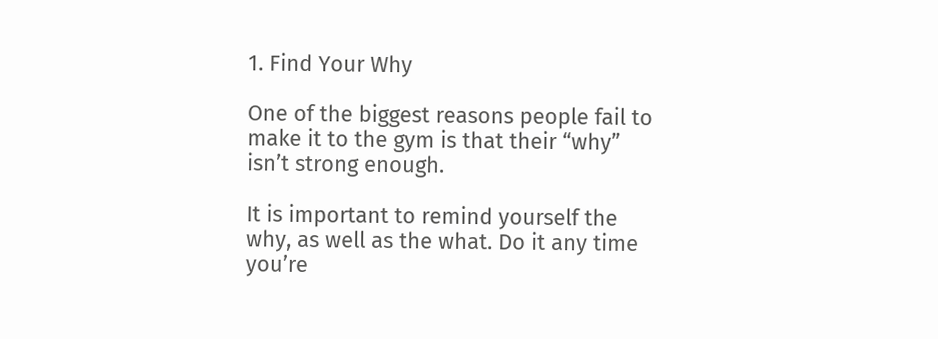1. Find Your Why

One of the biggest reasons people fail to make it to the gym is that their “why” isn’t strong enough.

It is important to remind yourself the why, as well as the what. Do it any time you’re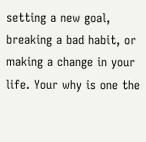setting a new goal, breaking a bad habit, or making a change in your life. Your why is one the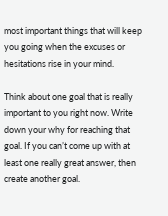most important things that will keep you going when the excuses or hesitations rise in your mind.

Think about one goal that is really important to you right now. Write down your why for reaching that goal. If you can’t come up with at least one really great answer, then create another goal.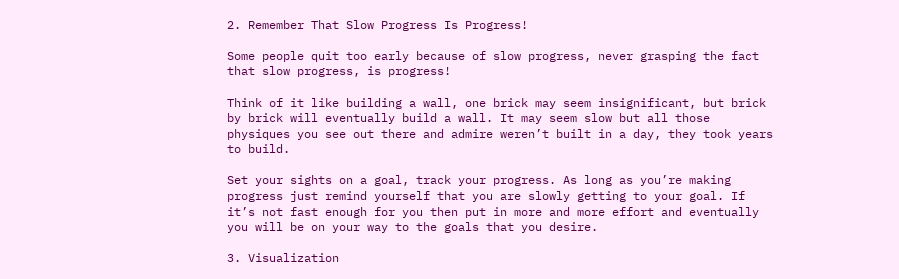2. Remember That Slow Progress Is Progress!

Some people quit too early because of slow progress, never grasping the fact that slow progress, is progress!

Think of it like building a wall, one brick may seem insignificant, but brick by brick will eventually build a wall. It may seem slow but all those physiques you see out there and admire weren’t built in a day, they took years to build.

Set your sights on a goal, track your progress. As long as you’re making progress just remind yourself that you are slowly getting to your goal. If it’s not fast enough for you then put in more and more effort and eventually you will be on your way to the goals that you desire.

3. Visualization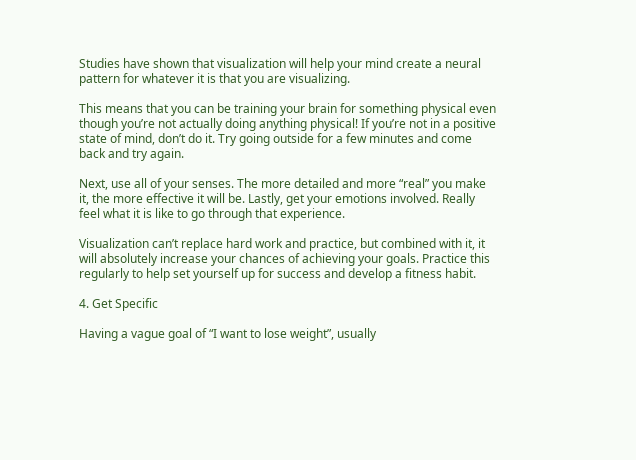Studies have shown that visualization will help your mind create a neural pattern for whatever it is that you are visualizing.

This means that you can be training your brain for something physical even though you’re not actually doing anything physical! If you’re not in a positive state of mind, don’t do it. Try going outside for a few minutes and come back and try again.

Next, use all of your senses. The more detailed and more “real” you make it, the more effective it will be. Lastly, get your emotions involved. Really feel what it is like to go through that experience.

Visualization can’t replace hard work and practice, but combined with it, it will absolutely increase your chances of achieving your goals. Practice this regularly to help set yourself up for success and develop a fitness habit.

4. Get Specific

Having a vague goal of “I want to lose weight”, usually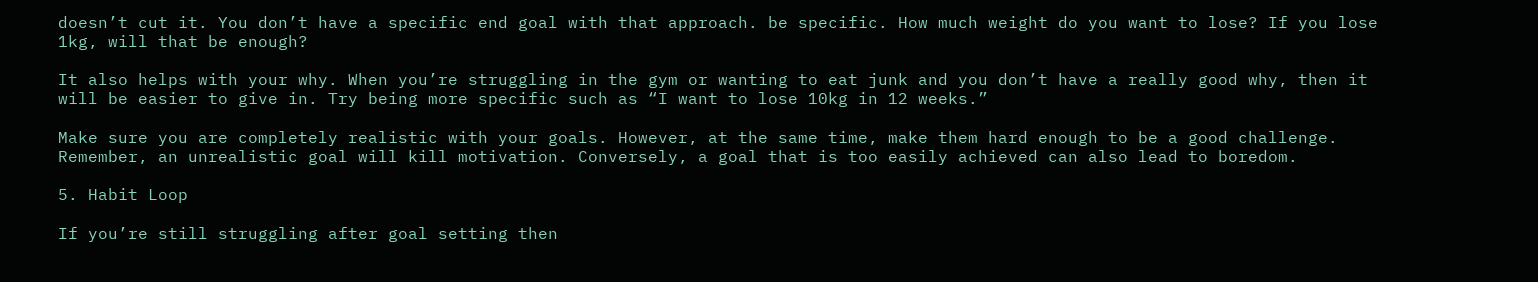doesn’t cut it. You don’t have a specific end goal with that approach. be specific. How much weight do you want to lose? If you lose 1kg, will that be enough?

It also helps with your why. When you’re struggling in the gym or wanting to eat junk and you don’t have a really good why, then it will be easier to give in. Try being more specific such as “I want to lose 10kg in 12 weeks.”

Make sure you are completely realistic with your goals. However, at the same time, make them hard enough to be a good challenge. Remember, an unrealistic goal will kill motivation. Conversely, a goal that is too easily achieved can also lead to boredom.

5. Habit Loop

If you’re still struggling after goal setting then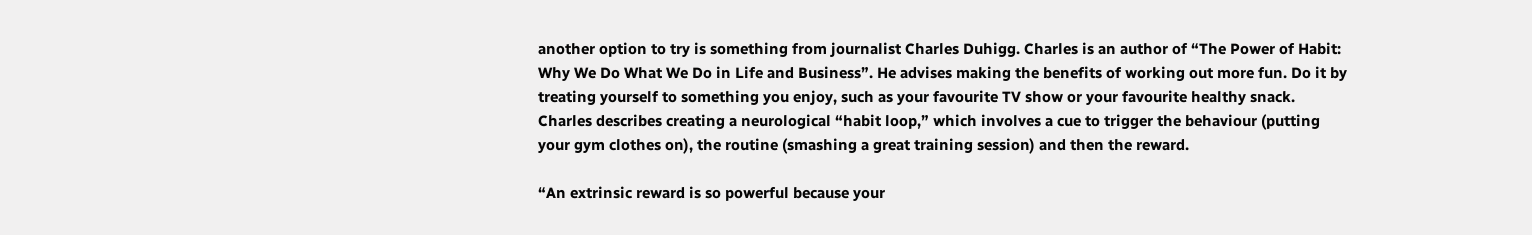another option to try is something from journalist Charles Duhigg. Charles is an author of “The Power of Habit: Why We Do What We Do in Life and Business”. He advises making the benefits of working out more fun. Do it by treating yourself to something you enjoy, such as your favourite TV show or your favourite healthy snack. Charles describes creating a neurological “habit loop,” which involves a cue to trigger the behaviour (putting your gym clothes on), the routine (smashing a great training session) and then the reward.

“An extrinsic reward is so powerful because your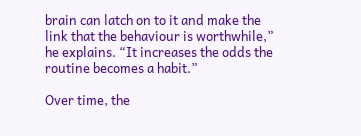brain can latch on to it and make the link that the behaviour is worthwhile,” he explains. “It increases the odds the routine becomes a habit.”

Over time, the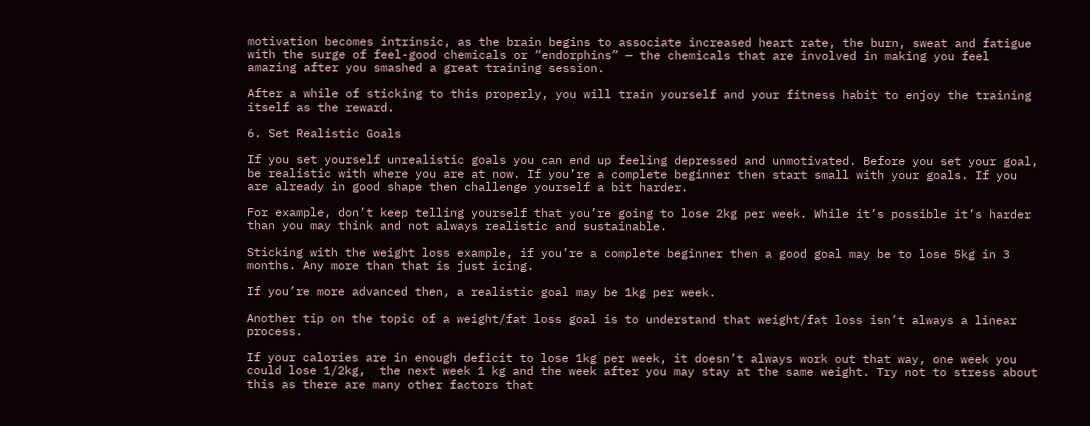motivation becomes intrinsic, as the brain begins to associate increased heart rate, the burn, sweat and fatigue with the surge of feel-good chemicals or “endorphins” — the chemicals that are involved in making you feel amazing after you smashed a great training session.

After a while of sticking to this properly, you will train yourself and your fitness habit to enjoy the training itself as the reward.

6. Set Realistic Goals

If you set yourself unrealistic goals you can end up feeling depressed and unmotivated. Before you set your goal, be realistic with where you are at now. If you’re a complete beginner then start small with your goals. If you are already in good shape then challenge yourself a bit harder.

For example, don’t keep telling yourself that you’re going to lose 2kg per week. While it’s possible it’s harder than you may think and not always realistic and sustainable.

Sticking with the weight loss example, if you’re a complete beginner then a good goal may be to lose 5kg in 3 months. Any more than that is just icing.

If you’re more advanced then, a realistic goal may be 1kg per week.

Another tip on the topic of a weight/fat loss goal is to understand that weight/fat loss isn’t always a linear process.

If your calories are in enough deficit to lose 1kg per week, it doesn’t always work out that way, one week you could lose 1/2kg,  the next week 1 kg and the week after you may stay at the same weight. Try not to stress about this as there are many other factors that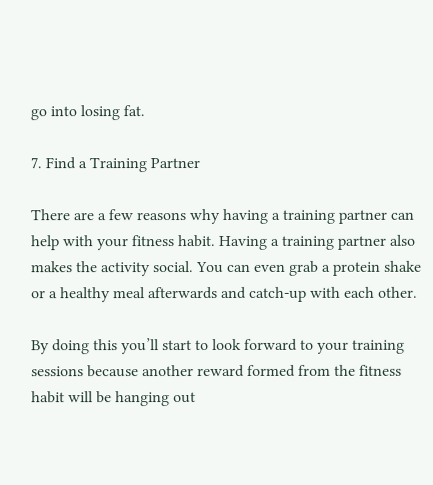go into losing fat.

7. Find a Training Partner

There are a few reasons why having a training partner can help with your fitness habit. Having a training partner also makes the activity social. You can even grab a protein shake or a healthy meal afterwards and catch-up with each other.

By doing this you’ll start to look forward to your training sessions because another reward formed from the fitness habit will be hanging out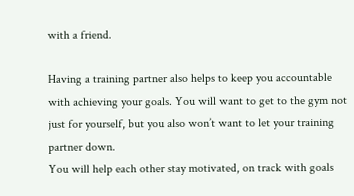with a friend.

Having a training partner also helps to keep you accountable with achieving your goals. You will want to get to the gym not just for yourself, but you also won’t want to let your training partner down.
You will help each other stay motivated, on track with goals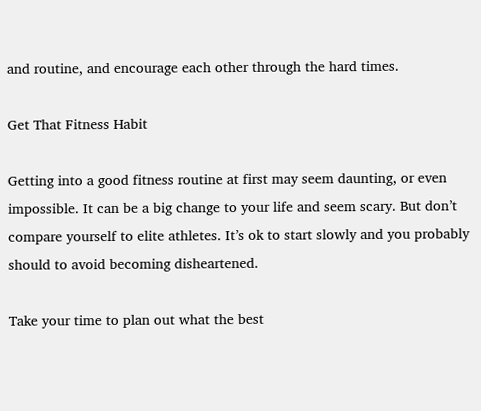and routine, and encourage each other through the hard times.

Get That Fitness Habit

Getting into a good fitness routine at first may seem daunting, or even impossible. It can be a big change to your life and seem scary. But don’t compare yourself to elite athletes. It’s ok to start slowly and you probably should to avoid becoming disheartened.

Take your time to plan out what the best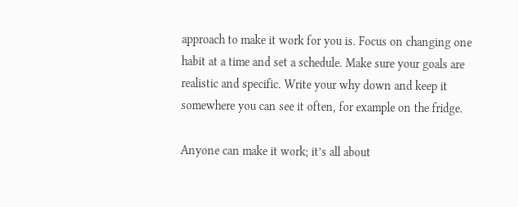approach to make it work for you is. Focus on changing one habit at a time and set a schedule. Make sure your goals are realistic and specific. Write your why down and keep it somewhere you can see it often, for example on the fridge.

Anyone can make it work; it’s all about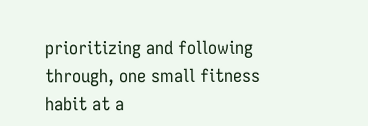prioritizing and following through, one small fitness habit at a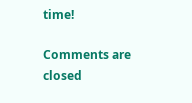time!

Comments are closed